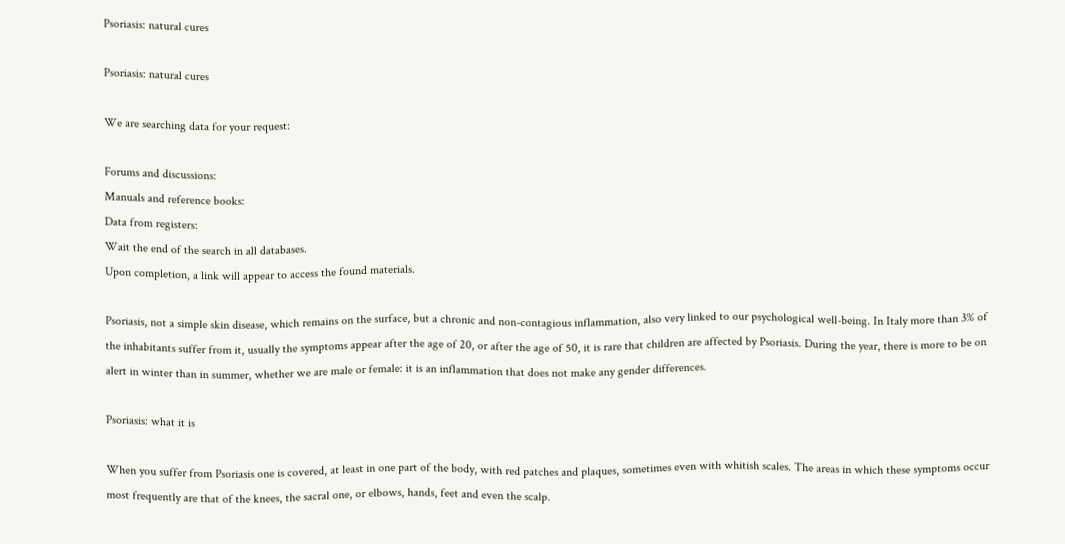Psoriasis: natural cures

Psoriasis: natural cures

We are searching data for your request:

Forums and discussions:
Manuals and reference books:
Data from registers:
Wait the end of the search in all databases.
Upon completion, a link will appear to access the found materials.

Psoriasis, not a simple skin disease, which remains on the surface, but a chronic and non-contagious inflammation, also very linked to our psychological well-being. In Italy more than 3% of the inhabitants suffer from it, usually the symptoms appear after the age of 20, or after the age of 50, it is rare that children are affected by Psoriasis. During the year, there is more to be on alert in winter than in summer, whether we are male or female: it is an inflammation that does not make any gender differences.

Psoriasis: what it is

When you suffer from Psoriasis one is covered, at least in one part of the body, with red patches and plaques, sometimes even with whitish scales. The areas in which these symptoms occur most frequently are that of the knees, the sacral one, or elbows, hands, feet and even the scalp.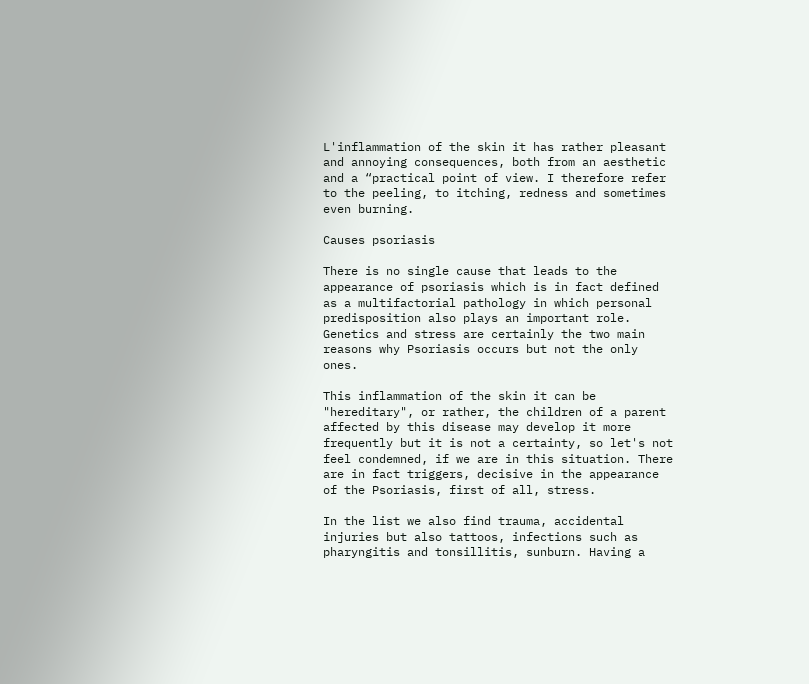L'inflammation of the skin it has rather pleasant and annoying consequences, both from an aesthetic and a “practical point of view. I therefore refer to the peeling, to itching, redness and sometimes even burning.

Causes psoriasis

There is no single cause that leads to the appearance of psoriasis which is in fact defined as a multifactorial pathology in which personal predisposition also plays an important role. Genetics and stress are certainly the two main reasons why Psoriasis occurs but not the only ones.

This inflammation of the skin it can be "hereditary", or rather, the children of a parent affected by this disease may develop it more frequently but it is not a certainty, so let's not feel condemned, if we are in this situation. There are in fact triggers, decisive in the appearance of the Psoriasis, first of all, stress.

In the list we also find trauma, accidental injuries but also tattoos, infections such as pharyngitis and tonsillitis, sunburn. Having a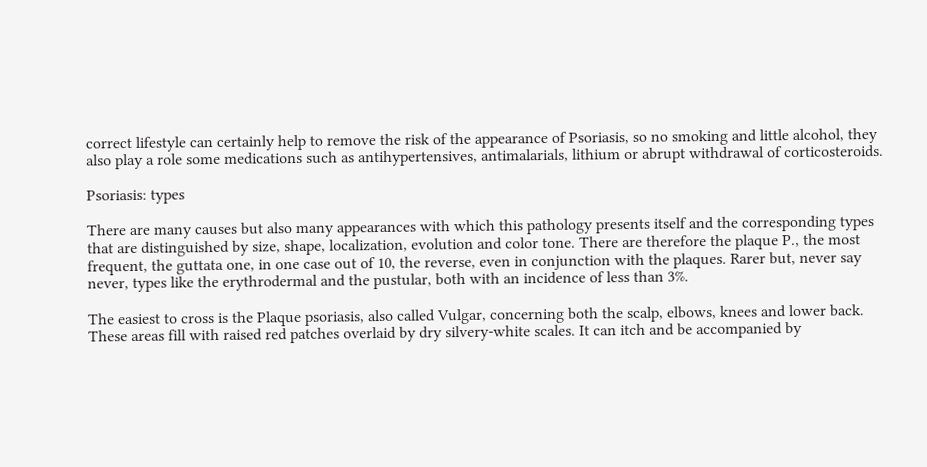correct lifestyle can certainly help to remove the risk of the appearance of Psoriasis, so no smoking and little alcohol, they also play a role some medications such as antihypertensives, antimalarials, lithium or abrupt withdrawal of corticosteroids.

Psoriasis: types

There are many causes but also many appearances with which this pathology presents itself and the corresponding types that are distinguished by size, shape, localization, evolution and color tone. There are therefore the plaque P., the most frequent, the guttata one, in one case out of 10, the reverse, even in conjunction with the plaques. Rarer but, never say never, types like the erythrodermal and the pustular, both with an incidence of less than 3%.

The easiest to cross is the Plaque psoriasis, also called Vulgar, concerning both the scalp, elbows, knees and lower back. These areas fill with raised red patches overlaid by dry silvery-white scales. It can itch and be accompanied by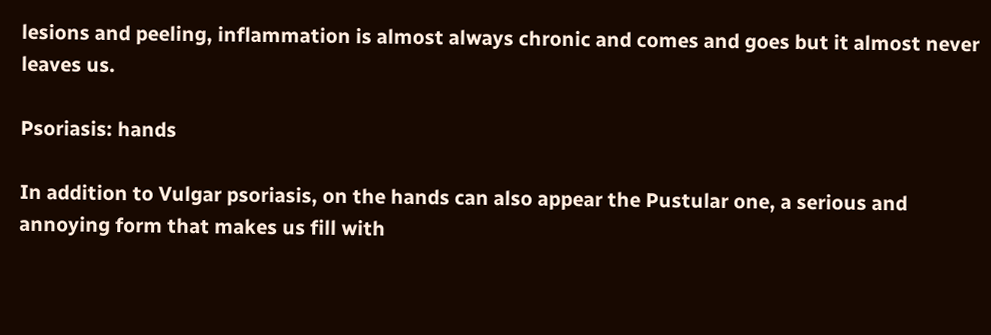lesions and peeling, inflammation is almost always chronic and comes and goes but it almost never leaves us.

Psoriasis: hands

In addition to Vulgar psoriasis, on the hands can also appear the Pustular one, a serious and annoying form that makes us fill with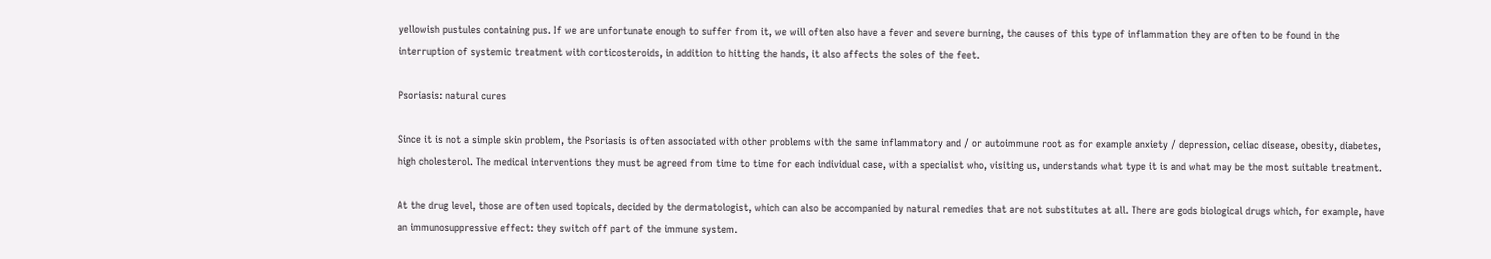yellowish pustules containing pus. If we are unfortunate enough to suffer from it, we will often also have a fever and severe burning, the causes of this type of inflammation they are often to be found in the interruption of systemic treatment with corticosteroids, in addition to hitting the hands, it also affects the soles of the feet.

Psoriasis: natural cures

Since it is not a simple skin problem, the Psoriasis is often associated with other problems with the same inflammatory and / or autoimmune root as for example anxiety / depression, celiac disease, obesity, diabetes, high cholesterol. The medical interventions they must be agreed from time to time for each individual case, with a specialist who, visiting us, understands what type it is and what may be the most suitable treatment.

At the drug level, those are often used topicals, decided by the dermatologist, which can also be accompanied by natural remedies that are not substitutes at all. There are gods biological drugs which, for example, have an immunosuppressive effect: they switch off part of the immune system.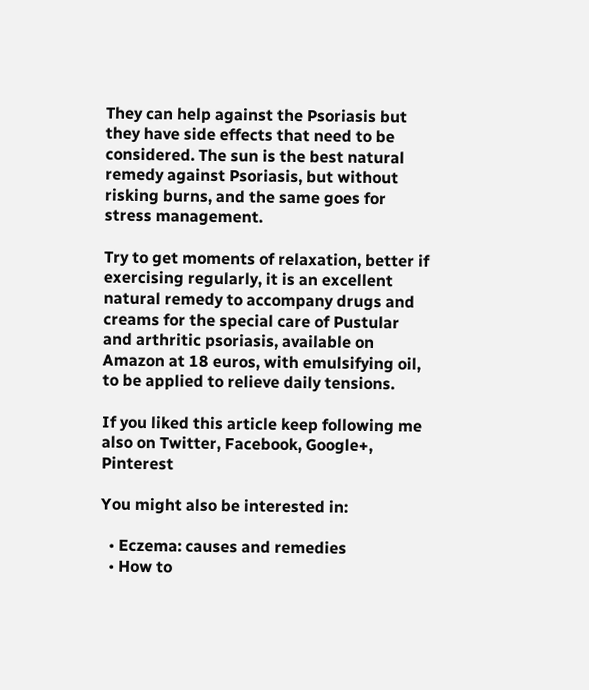They can help against the Psoriasis but they have side effects that need to be considered. The sun is the best natural remedy against Psoriasis, but without risking burns, and the same goes for stress management.

Try to get moments of relaxation, better if exercising regularly, it is an excellent natural remedy to accompany drugs and creams for the special care of Pustular and arthritic psoriasis, available on Amazon at 18 euros, with emulsifying oil, to be applied to relieve daily tensions.

If you liked this article keep following me also on Twitter, Facebook, Google+, Pinterest

You might also be interested in:

  • Eczema: causes and remedies
  • How to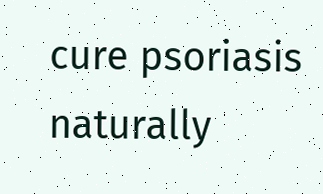cure psoriasis naturally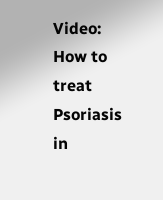Video: How to treat Psoriasis in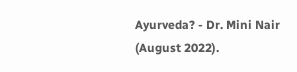Ayurveda? - Dr. Mini Nair (August 2022).